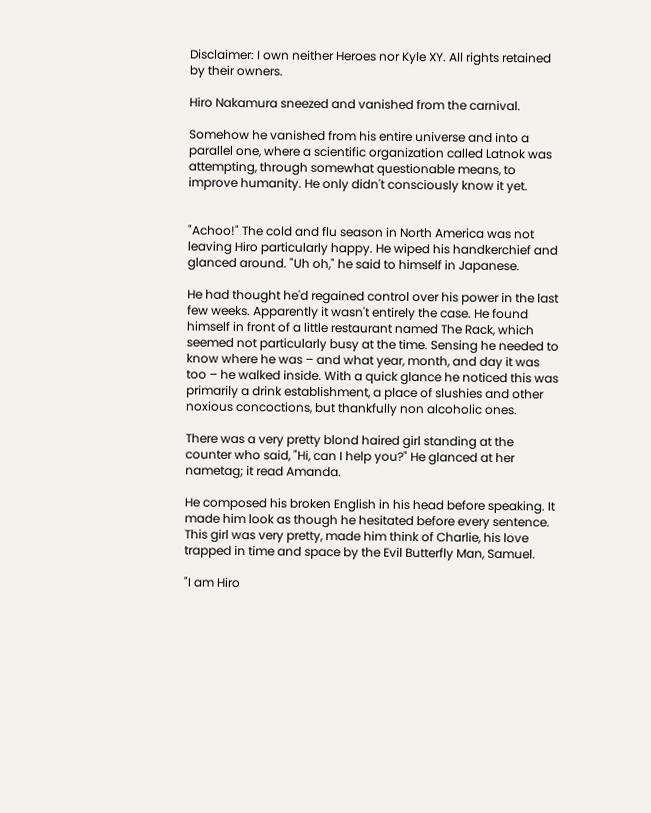Disclaimer: I own neither Heroes nor Kyle XY. All rights retained by their owners.

Hiro Nakamura sneezed and vanished from the carnival.

Somehow he vanished from his entire universe and into a parallel one, where a scientific organization called Latnok was attempting, through somewhat questionable means, to improve humanity. He only didn't consciously know it yet.


"Achoo!" The cold and flu season in North America was not leaving Hiro particularly happy. He wiped his handkerchief and glanced around. "Uh oh," he said to himself in Japanese.

He had thought he'd regained control over his power in the last few weeks. Apparently it wasn't entirely the case. He found himself in front of a little restaurant named The Rack, which seemed not particularly busy at the time. Sensing he needed to know where he was – and what year, month, and day it was too – he walked inside. With a quick glance he noticed this was primarily a drink establishment, a place of slushies and other noxious concoctions, but thankfully non alcoholic ones.

There was a very pretty blond haired girl standing at the counter who said, "Hi, can I help you?" He glanced at her nametag; it read Amanda.

He composed his broken English in his head before speaking. It made him look as though he hesitated before every sentence. This girl was very pretty, made him think of Charlie, his love trapped in time and space by the Evil Butterfly Man, Samuel.

"I am Hiro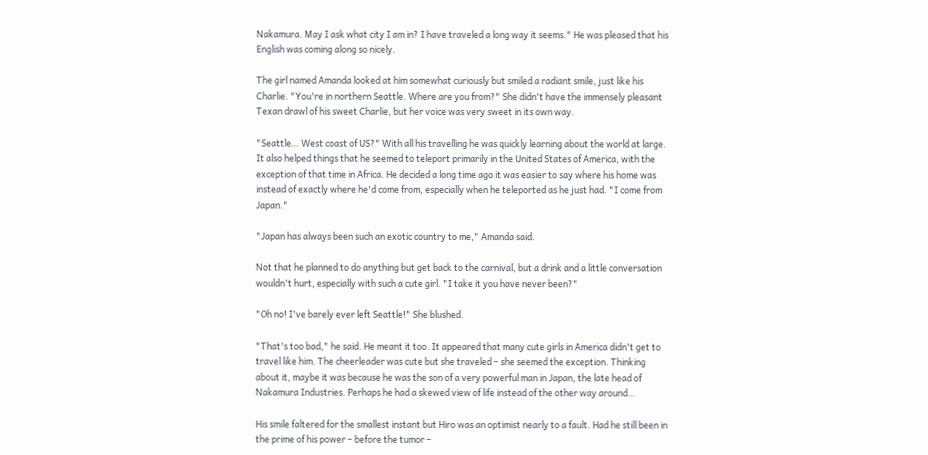Nakamura. May I ask what city I am in? I have traveled a long way it seems." He was pleased that his English was coming along so nicely.

The girl named Amanda looked at him somewhat curiously but smiled a radiant smile, just like his Charlie. "You're in northern Seattle. Where are you from?" She didn't have the immensely pleasant Texan drawl of his sweet Charlie, but her voice was very sweet in its own way.

"Seattle… West coast of US?" With all his travelling he was quickly learning about the world at large. It also helped things that he seemed to teleport primarily in the United States of America, with the exception of that time in Africa. He decided a long time ago it was easier to say where his home was instead of exactly where he'd come from, especially when he teleported as he just had. "I come from Japan."

"Japan has always been such an exotic country to me," Amanda said.

Not that he planned to do anything but get back to the carnival, but a drink and a little conversation wouldn't hurt, especially with such a cute girl. "I take it you have never been?"

"Oh no! I've barely ever left Seattle!" She blushed.

"That's too bad," he said. He meant it too. It appeared that many cute girls in America didn't get to travel like him. The cheerleader was cute but she traveled – she seemed the exception. Thinking about it, maybe it was because he was the son of a very powerful man in Japan, the late head of Nakamura Industries. Perhaps he had a skewed view of life instead of the other way around…

His smile faltered for the smallest instant but Hiro was an optimist nearly to a fault. Had he still been in the prime of his power – before the tumor –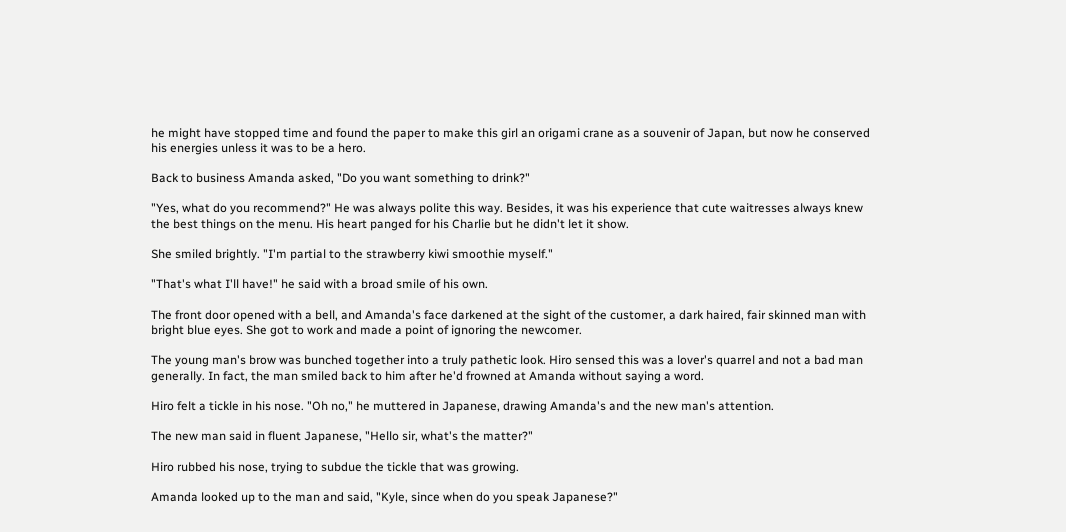he might have stopped time and found the paper to make this girl an origami crane as a souvenir of Japan, but now he conserved his energies unless it was to be a hero.

Back to business Amanda asked, "Do you want something to drink?"

"Yes, what do you recommend?" He was always polite this way. Besides, it was his experience that cute waitresses always knew the best things on the menu. His heart panged for his Charlie but he didn't let it show.

She smiled brightly. "I'm partial to the strawberry kiwi smoothie myself."

"That's what I'll have!" he said with a broad smile of his own.

The front door opened with a bell, and Amanda's face darkened at the sight of the customer, a dark haired, fair skinned man with bright blue eyes. She got to work and made a point of ignoring the newcomer.

The young man's brow was bunched together into a truly pathetic look. Hiro sensed this was a lover's quarrel and not a bad man generally. In fact, the man smiled back to him after he'd frowned at Amanda without saying a word.

Hiro felt a tickle in his nose. "Oh no," he muttered in Japanese, drawing Amanda's and the new man's attention.

The new man said in fluent Japanese, "Hello sir, what's the matter?"

Hiro rubbed his nose, trying to subdue the tickle that was growing.

Amanda looked up to the man and said, "Kyle, since when do you speak Japanese?"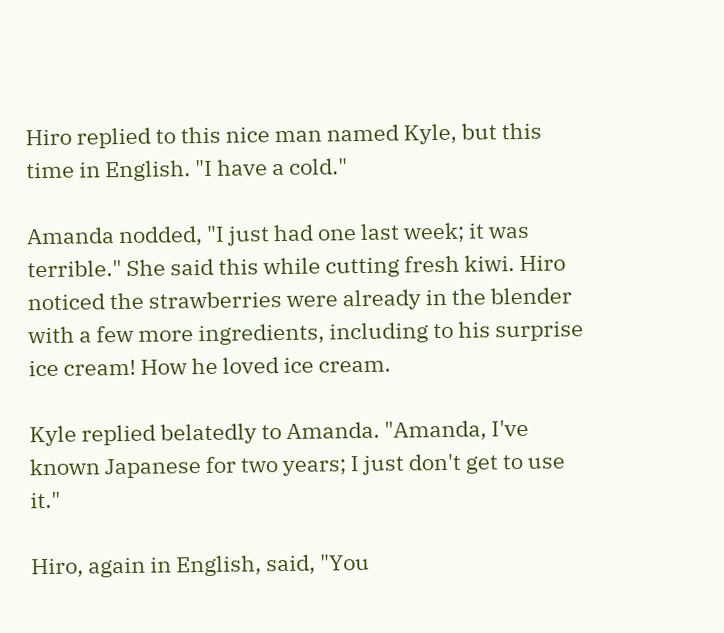Hiro replied to this nice man named Kyle, but this time in English. "I have a cold."

Amanda nodded, "I just had one last week; it was terrible." She said this while cutting fresh kiwi. Hiro noticed the strawberries were already in the blender with a few more ingredients, including to his surprise ice cream! How he loved ice cream.

Kyle replied belatedly to Amanda. "Amanda, I've known Japanese for two years; I just don't get to use it."

Hiro, again in English, said, "You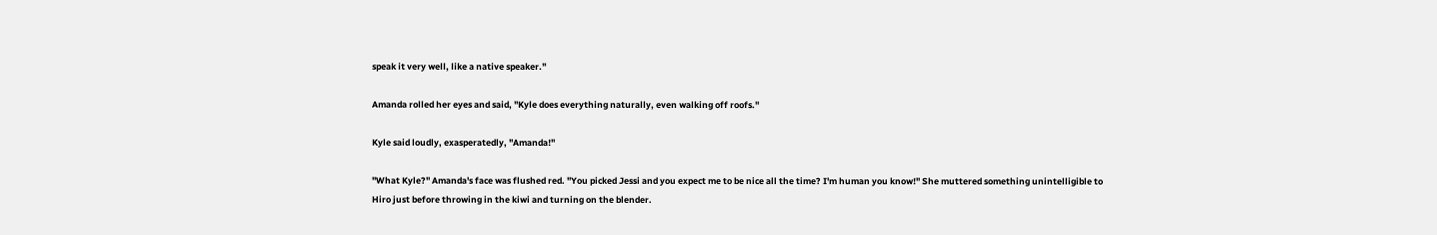speak it very well, like a native speaker."

Amanda rolled her eyes and said, "Kyle does everything naturally, even walking off roofs."

Kyle said loudly, exasperatedly, "Amanda!"

"What Kyle?" Amanda's face was flushed red. "You picked Jessi and you expect me to be nice all the time? I'm human you know!" She muttered something unintelligible to Hiro just before throwing in the kiwi and turning on the blender.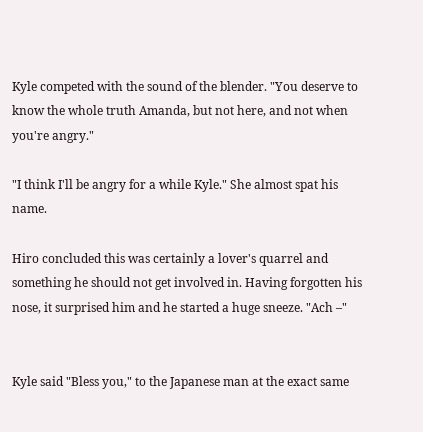Kyle competed with the sound of the blender. "You deserve to know the whole truth Amanda, but not here, and not when you're angry."

"I think I'll be angry for a while Kyle." She almost spat his name.

Hiro concluded this was certainly a lover's quarrel and something he should not get involved in. Having forgotten his nose, it surprised him and he started a huge sneeze. "Ach –"


Kyle said "Bless you," to the Japanese man at the exact same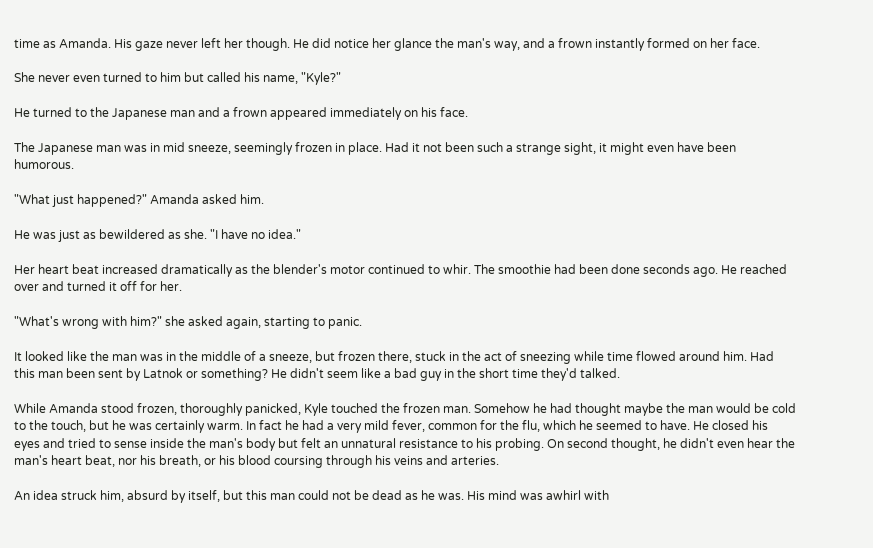time as Amanda. His gaze never left her though. He did notice her glance the man's way, and a frown instantly formed on her face.

She never even turned to him but called his name, "Kyle?"

He turned to the Japanese man and a frown appeared immediately on his face.

The Japanese man was in mid sneeze, seemingly frozen in place. Had it not been such a strange sight, it might even have been humorous.

"What just happened?" Amanda asked him.

He was just as bewildered as she. "I have no idea."

Her heart beat increased dramatically as the blender's motor continued to whir. The smoothie had been done seconds ago. He reached over and turned it off for her.

"What's wrong with him?" she asked again, starting to panic.

It looked like the man was in the middle of a sneeze, but frozen there, stuck in the act of sneezing while time flowed around him. Had this man been sent by Latnok or something? He didn't seem like a bad guy in the short time they'd talked.

While Amanda stood frozen, thoroughly panicked, Kyle touched the frozen man. Somehow he had thought maybe the man would be cold to the touch, but he was certainly warm. In fact he had a very mild fever, common for the flu, which he seemed to have. He closed his eyes and tried to sense inside the man's body but felt an unnatural resistance to his probing. On second thought, he didn't even hear the man's heart beat, nor his breath, or his blood coursing through his veins and arteries.

An idea struck him, absurd by itself, but this man could not be dead as he was. His mind was awhirl with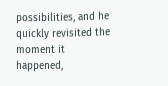possibilities, and he quickly revisited the moment it happened,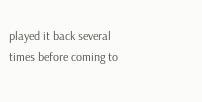played it back several times before coming to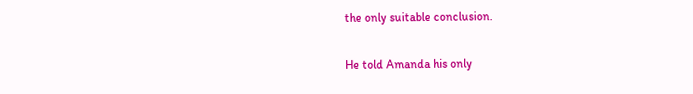the only suitable conclusion.

He told Amanda his only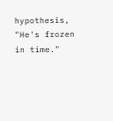hypothesis, "He's frozen in time."